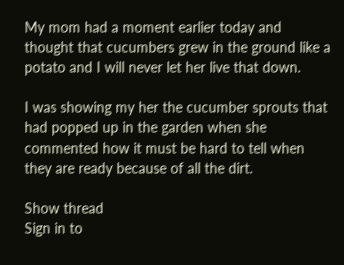My mom had a moment earlier today and thought that cucumbers grew in the ground like a potato and I will never let her live that down.

I was showing my her the cucumber sprouts that had popped up in the garden when she commented how it must be hard to tell when they are ready because of all the dirt.

Show thread
Sign in to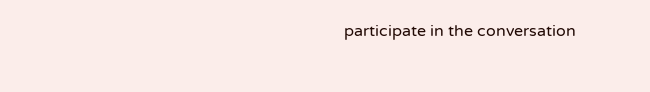participate in the conversation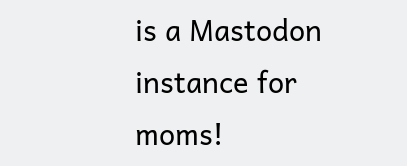is a Mastodon instance for moms!